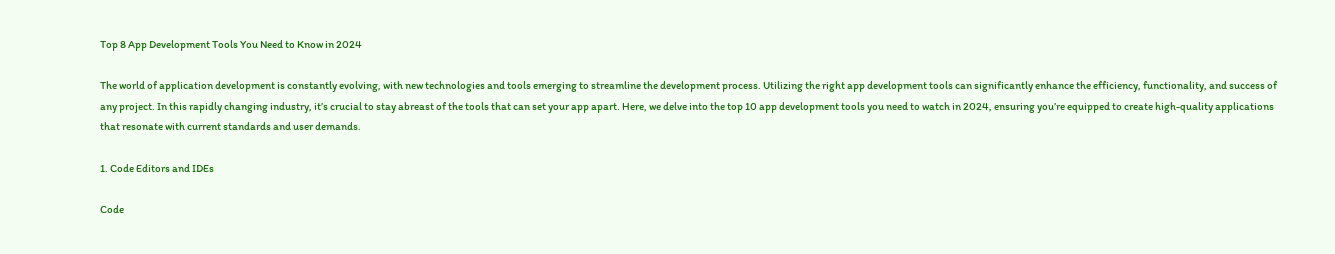Top 8 App Development Tools You Need to Know in 2024

The world of application development is constantly evolving, with new technologies and tools emerging to streamline the development process. Utilizing the right app development tools can significantly enhance the efficiency, functionality, and success of any project. In this rapidly changing industry, it’s crucial to stay abreast of the tools that can set your app apart. Here, we delve into the top 10 app development tools you need to watch in 2024, ensuring you’re equipped to create high-quality applications that resonate with current standards and user demands.

1. Code Editors and IDEs

Code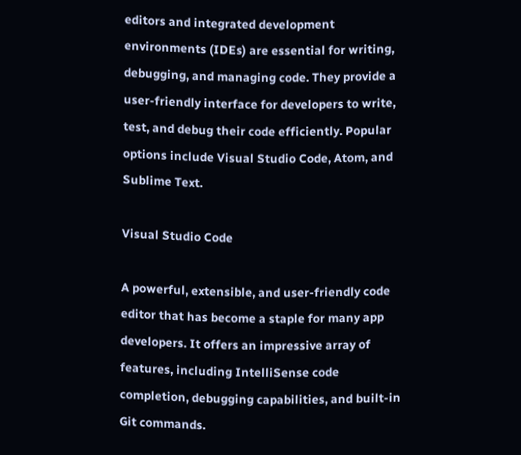editors and integrated development environments (IDEs) are essential for writing, debugging, and managing code. They provide a user-friendly interface for developers to write, test, and debug their code efficiently. Popular options include Visual Studio Code, Atom, and Sublime Text.

Visual Studio Code

A powerful, extensible, and user-friendly code editor that has become a staple for many app developers. It offers an impressive array of features, including IntelliSense code completion, debugging capabilities, and built-in Git commands.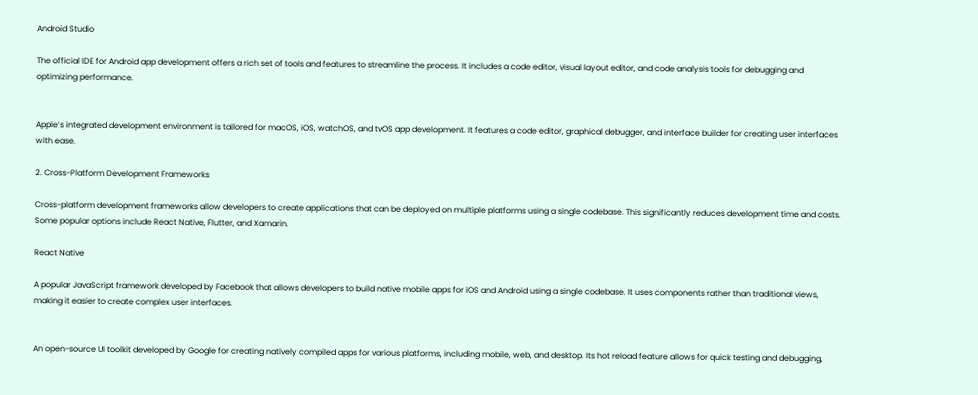Android Studio

The official IDE for Android app development offers a rich set of tools and features to streamline the process. It includes a code editor, visual layout editor, and code analysis tools for debugging and optimizing performance.


Apple’s integrated development environment is tailored for macOS, iOS, watchOS, and tvOS app development. It features a code editor, graphical debugger, and interface builder for creating user interfaces with ease.

2. Cross-Platform Development Frameworks

Cross-platform development frameworks allow developers to create applications that can be deployed on multiple platforms using a single codebase. This significantly reduces development time and costs. Some popular options include React Native, Flutter, and Xamarin.

React Native

A popular JavaScript framework developed by Facebook that allows developers to build native mobile apps for iOS and Android using a single codebase. It uses components rather than traditional views, making it easier to create complex user interfaces.


An open-source UI toolkit developed by Google for creating natively compiled apps for various platforms, including mobile, web, and desktop. Its hot reload feature allows for quick testing and debugging,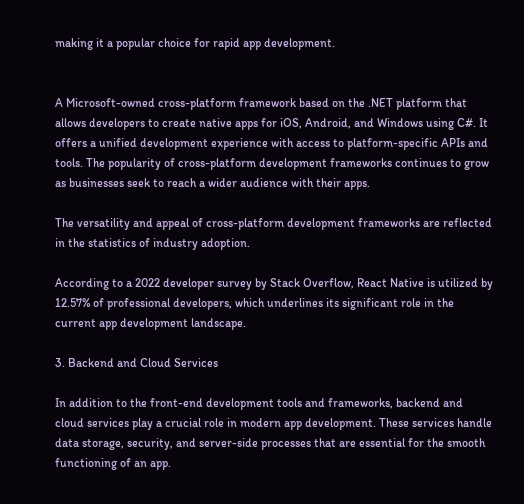making it a popular choice for rapid app development.


A Microsoft-owned cross-platform framework based on the .NET platform that allows developers to create native apps for iOS, Android, and Windows using C#. It offers a unified development experience with access to platform-specific APIs and tools. The popularity of cross-platform development frameworks continues to grow as businesses seek to reach a wider audience with their apps.

The versatility and appeal of cross-platform development frameworks are reflected in the statistics of industry adoption.

According to a 2022 developer survey by Stack Overflow, React Native is utilized by 12.57% of professional developers, which underlines its significant role in the current app development landscape.

3. Backend and Cloud Services

In addition to the front-end development tools and frameworks, backend and cloud services play a crucial role in modern app development. These services handle data storage, security, and server-side processes that are essential for the smooth functioning of an app.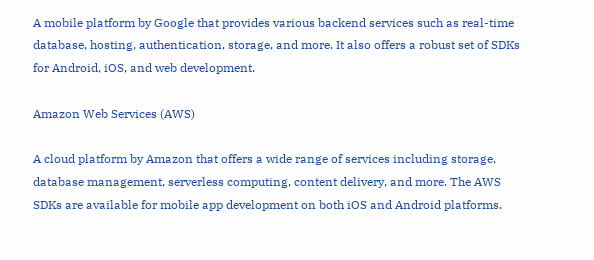A mobile platform by Google that provides various backend services such as real-time database, hosting, authentication, storage, and more. It also offers a robust set of SDKs for Android, iOS, and web development.

Amazon Web Services (AWS)

A cloud platform by Amazon that offers a wide range of services including storage, database management, serverless computing, content delivery, and more. The AWS SDKs are available for mobile app development on both iOS and Android platforms.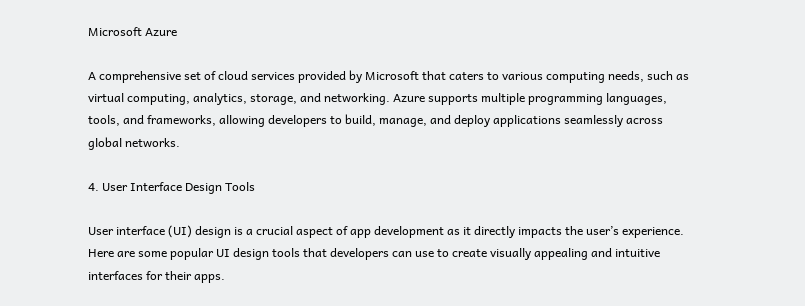Microsoft Azure

A comprehensive set of cloud services provided by Microsoft that caters to various computing needs, such as virtual computing, analytics, storage, and networking. Azure supports multiple programming languages, tools, and frameworks, allowing developers to build, manage, and deploy applications seamlessly across global networks.

4. User Interface Design Tools

User interface (UI) design is a crucial aspect of app development as it directly impacts the user’s experience. Here are some popular UI design tools that developers can use to create visually appealing and intuitive interfaces for their apps.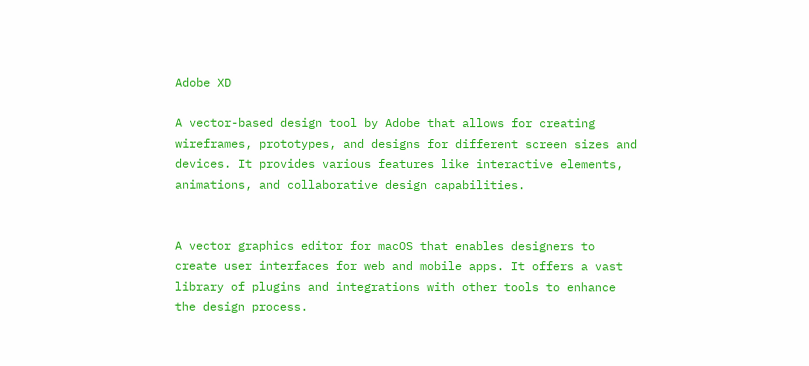Adobe XD

A vector-based design tool by Adobe that allows for creating wireframes, prototypes, and designs for different screen sizes and devices. It provides various features like interactive elements, animations, and collaborative design capabilities.


A vector graphics editor for macOS that enables designers to create user interfaces for web and mobile apps. It offers a vast library of plugins and integrations with other tools to enhance the design process.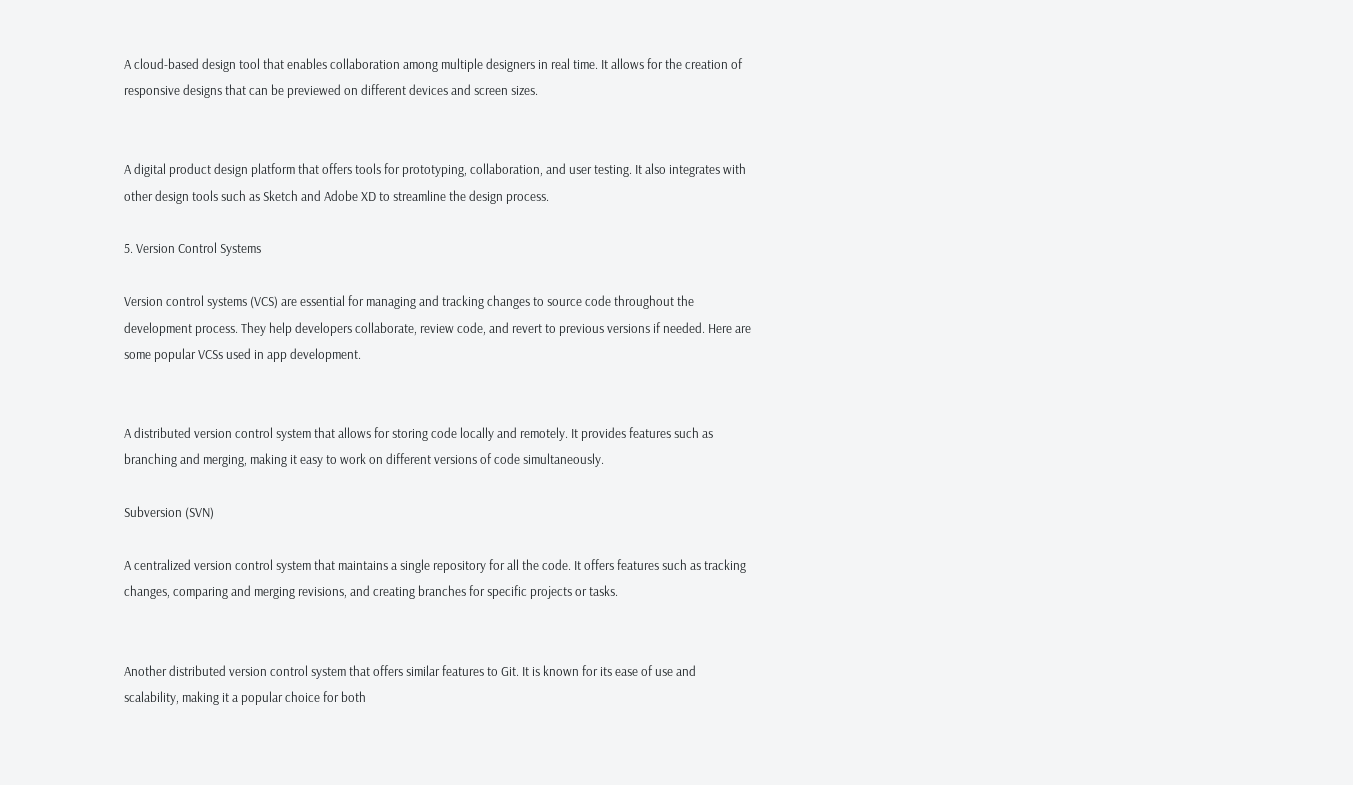A cloud-based design tool that enables collaboration among multiple designers in real time. It allows for the creation of responsive designs that can be previewed on different devices and screen sizes.


A digital product design platform that offers tools for prototyping, collaboration, and user testing. It also integrates with other design tools such as Sketch and Adobe XD to streamline the design process.

5. Version Control Systems

Version control systems (VCS) are essential for managing and tracking changes to source code throughout the development process. They help developers collaborate, review code, and revert to previous versions if needed. Here are some popular VCSs used in app development.


A distributed version control system that allows for storing code locally and remotely. It provides features such as branching and merging, making it easy to work on different versions of code simultaneously.

Subversion (SVN)

A centralized version control system that maintains a single repository for all the code. It offers features such as tracking changes, comparing and merging revisions, and creating branches for specific projects or tasks.


Another distributed version control system that offers similar features to Git. It is known for its ease of use and scalability, making it a popular choice for both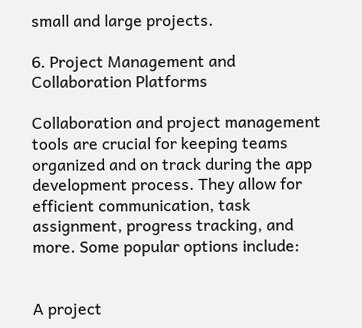small and large projects.

6. Project Management and Collaboration Platforms

Collaboration and project management tools are crucial for keeping teams organized and on track during the app development process. They allow for efficient communication, task assignment, progress tracking, and more. Some popular options include:


A project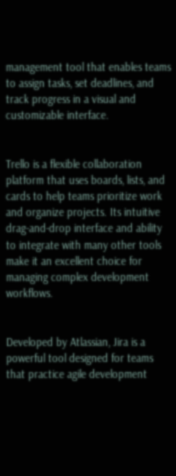management tool that enables teams to assign tasks, set deadlines, and track progress in a visual and customizable interface.


Trello is a flexible collaboration platform that uses boards, lists, and cards to help teams prioritize work and organize projects. Its intuitive drag-and-drop interface and ability to integrate with many other tools make it an excellent choice for managing complex development workflows.


Developed by Atlassian, Jira is a powerful tool designed for teams that practice agile development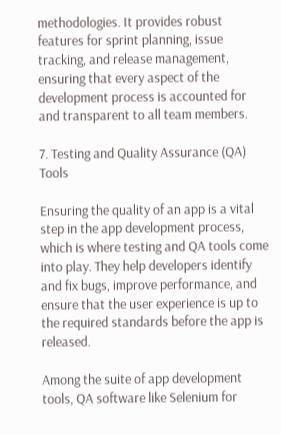methodologies. It provides robust features for sprint planning, issue tracking, and release management, ensuring that every aspect of the development process is accounted for and transparent to all team members.

7. Testing and Quality Assurance (QA) Tools

Ensuring the quality of an app is a vital step in the app development process, which is where testing and QA tools come into play. They help developers identify and fix bugs, improve performance, and ensure that the user experience is up to the required standards before the app is released.

Among the suite of app development tools, QA software like Selenium for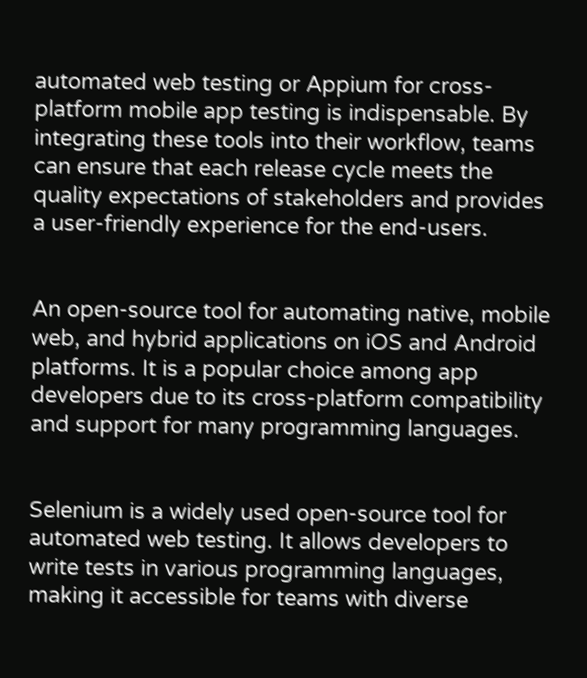automated web testing or Appium for cross-platform mobile app testing is indispensable. By integrating these tools into their workflow, teams can ensure that each release cycle meets the quality expectations of stakeholders and provides a user-friendly experience for the end-users.


An open-source tool for automating native, mobile web, and hybrid applications on iOS and Android platforms. It is a popular choice among app developers due to its cross-platform compatibility and support for many programming languages.


Selenium is a widely used open-source tool for automated web testing. It allows developers to write tests in various programming languages, making it accessible for teams with diverse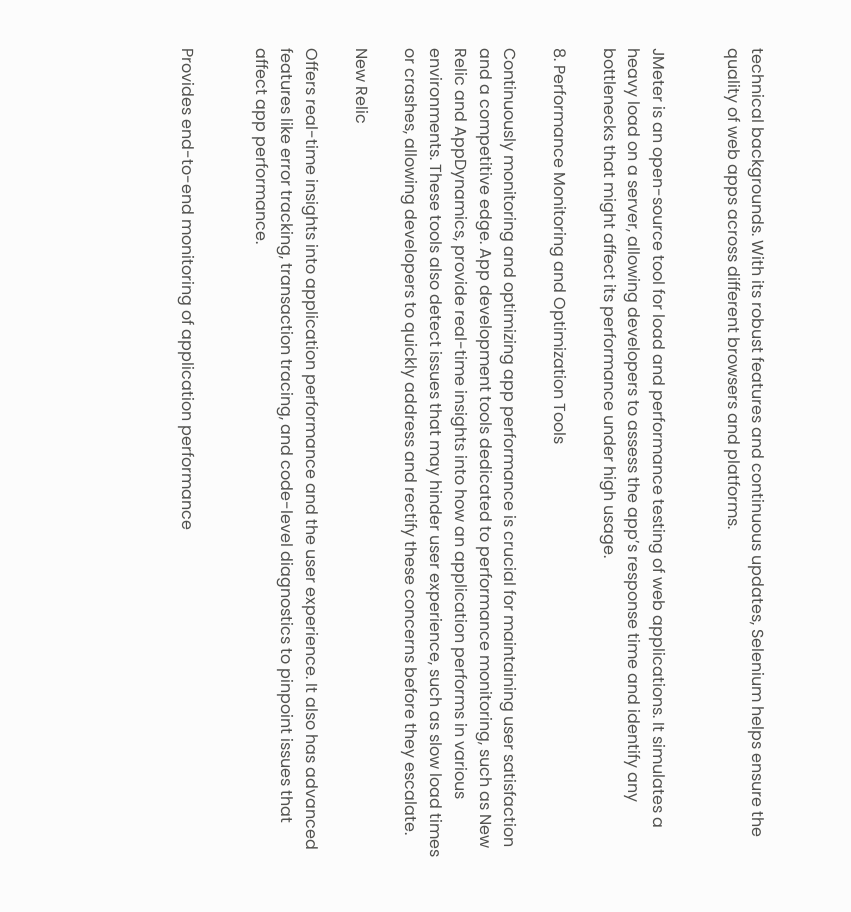technical backgrounds. With its robust features and continuous updates, Selenium helps ensure the quality of web apps across different browsers and platforms.


JMeter is an open-source tool for load and performance testing of web applications. It simulates a heavy load on a server, allowing developers to assess the app’s response time and identify any bottlenecks that might affect its performance under high usage.

8. Performance Monitoring and Optimization Tools

Continuously monitoring and optimizing app performance is crucial for maintaining user satisfaction and a competitive edge. App development tools dedicated to performance monitoring, such as New Relic and AppDynamics, provide real-time insights into how an application performs in various environments. These tools also detect issues that may hinder user experience, such as slow load times or crashes, allowing developers to quickly address and rectify these concerns before they escalate.

New Relic

Offers real-time insights into application performance and the user experience. It also has advanced features like error tracking, transaction tracing, and code-level diagnostics to pinpoint issues that affect app performance.


Provides end-to-end monitoring of application performance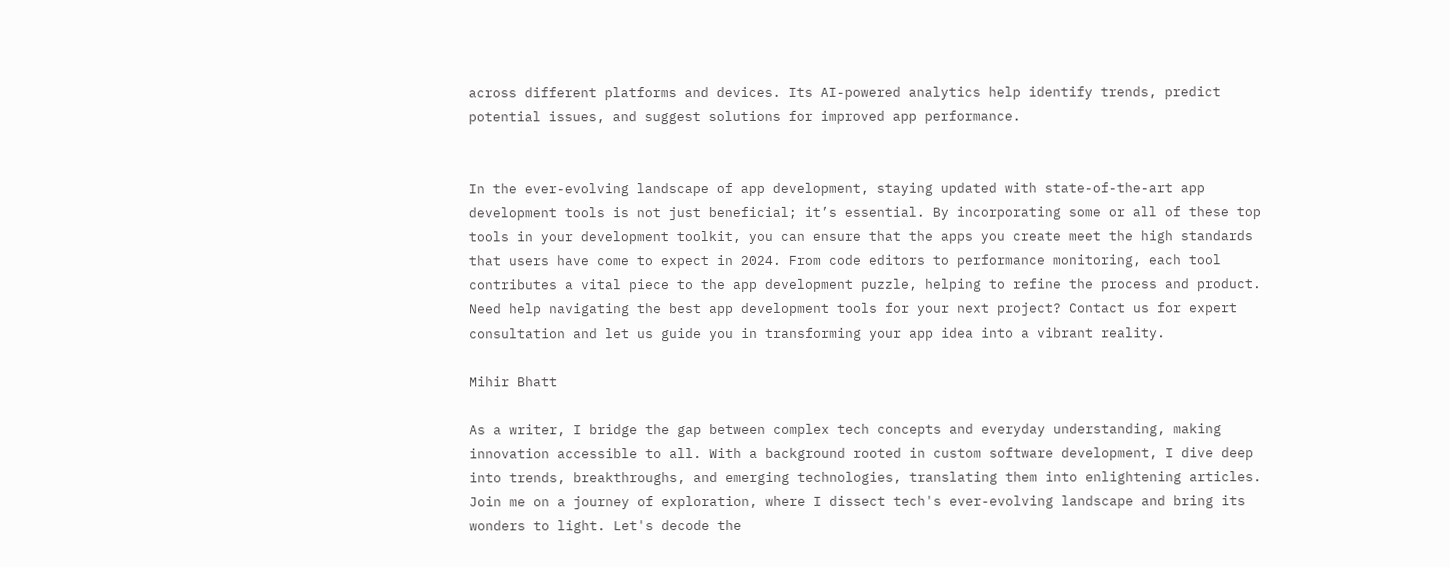across different platforms and devices. Its AI-powered analytics help identify trends, predict potential issues, and suggest solutions for improved app performance.


In the ever-evolving landscape of app development, staying updated with state-of-the-art app development tools is not just beneficial; it’s essential. By incorporating some or all of these top tools in your development toolkit, you can ensure that the apps you create meet the high standards that users have come to expect in 2024. From code editors to performance monitoring, each tool contributes a vital piece to the app development puzzle, helping to refine the process and product. Need help navigating the best app development tools for your next project? Contact us for expert consultation and let us guide you in transforming your app idea into a vibrant reality.

Mihir Bhatt

As a writer, I bridge the gap between complex tech concepts and everyday understanding, making innovation accessible to all. With a background rooted in custom software development, I dive deep into trends, breakthroughs, and emerging technologies, translating them into enlightening articles. Join me on a journey of exploration, where I dissect tech's ever-evolving landscape and bring its wonders to light. Let's decode the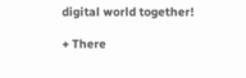digital world together!

+ There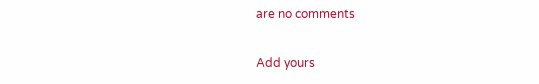are no comments

Add yours